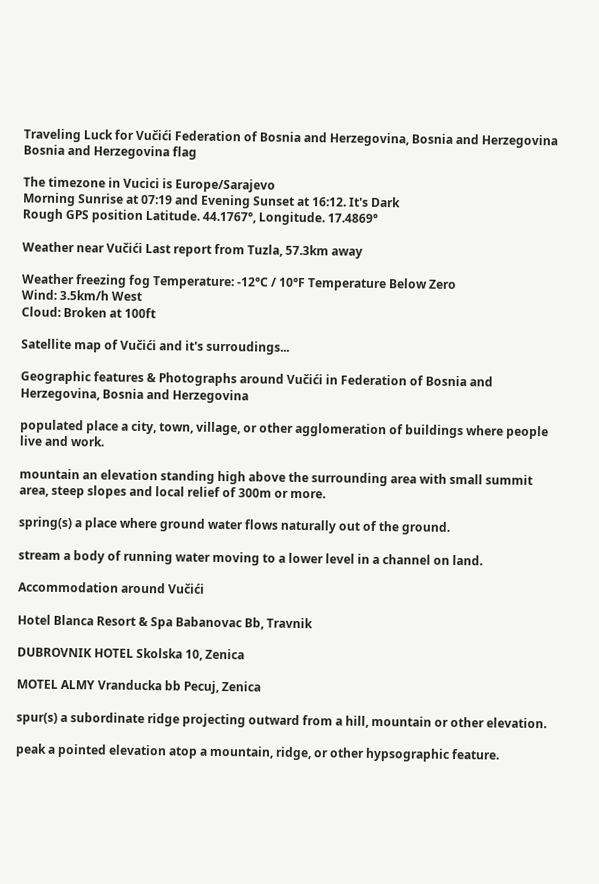Traveling Luck for Vučići Federation of Bosnia and Herzegovina, Bosnia and Herzegovina Bosnia and Herzegovina flag

The timezone in Vucici is Europe/Sarajevo
Morning Sunrise at 07:19 and Evening Sunset at 16:12. It's Dark
Rough GPS position Latitude. 44.1767°, Longitude. 17.4869°

Weather near Vučići Last report from Tuzla, 57.3km away

Weather freezing fog Temperature: -12°C / 10°F Temperature Below Zero
Wind: 3.5km/h West
Cloud: Broken at 100ft

Satellite map of Vučići and it's surroudings...

Geographic features & Photographs around Vučići in Federation of Bosnia and Herzegovina, Bosnia and Herzegovina

populated place a city, town, village, or other agglomeration of buildings where people live and work.

mountain an elevation standing high above the surrounding area with small summit area, steep slopes and local relief of 300m or more.

spring(s) a place where ground water flows naturally out of the ground.

stream a body of running water moving to a lower level in a channel on land.

Accommodation around Vučići

Hotel Blanca Resort & Spa Babanovac Bb, Travnik

DUBROVNIK HOTEL Skolska 10, Zenica

MOTEL ALMY Vranducka bb Pecuj, Zenica

spur(s) a subordinate ridge projecting outward from a hill, mountain or other elevation.

peak a pointed elevation atop a mountain, ridge, or other hypsographic feature.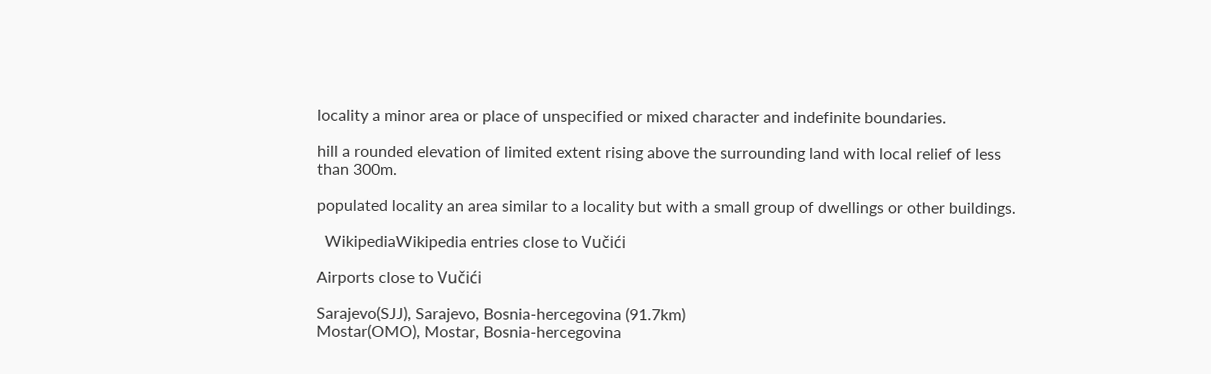locality a minor area or place of unspecified or mixed character and indefinite boundaries.

hill a rounded elevation of limited extent rising above the surrounding land with local relief of less than 300m.

populated locality an area similar to a locality but with a small group of dwellings or other buildings.

  WikipediaWikipedia entries close to Vučići

Airports close to Vučići

Sarajevo(SJJ), Sarajevo, Bosnia-hercegovina (91.7km)
Mostar(OMO), Mostar, Bosnia-hercegovina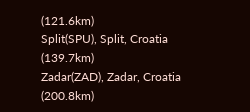(121.6km)
Split(SPU), Split, Croatia (139.7km)
Zadar(ZAD), Zadar, Croatia (200.8km)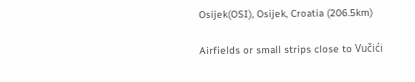Osijek(OSI), Osijek, Croatia (206.5km)

Airfields or small strips close to Vučići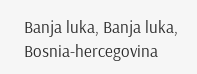Banja luka, Banja luka, Bosnia-hercegovina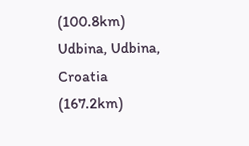(100.8km)
Udbina, Udbina, Croatia (167.2km)